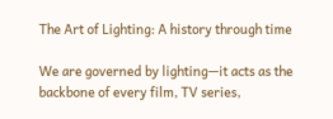The Art of Lighting: A history through time

We are governed by lighting—it acts as the backbone of every film, TV series,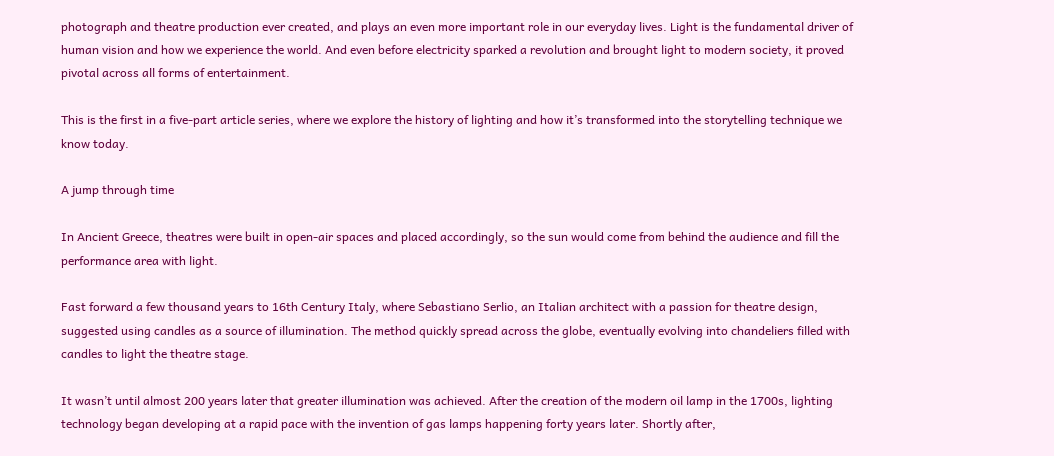photograph and theatre production ever created, and plays an even more important role in our everyday lives. Light is the fundamental driver of human vision and how we experience the world. And even before electricity sparked a revolution and brought light to modern society, it proved pivotal across all forms of entertainment.

This is the first in a five-part article series, where we explore the history of lighting and how it’s transformed into the storytelling technique we know today.

A jump through time

In Ancient Greece, theatres were built in open-air spaces and placed accordingly, so the sun would come from behind the audience and fill the performance area with light.

Fast forward a few thousand years to 16th Century Italy, where Sebastiano Serlio, an Italian architect with a passion for theatre design, suggested using candles as a source of illumination. The method quickly spread across the globe, eventually evolving into chandeliers filled with candles to light the theatre stage.

It wasn’t until almost 200 years later that greater illumination was achieved. After the creation of the modern oil lamp in the 1700s, lighting technology began developing at a rapid pace with the invention of gas lamps happening forty years later. Shortly after,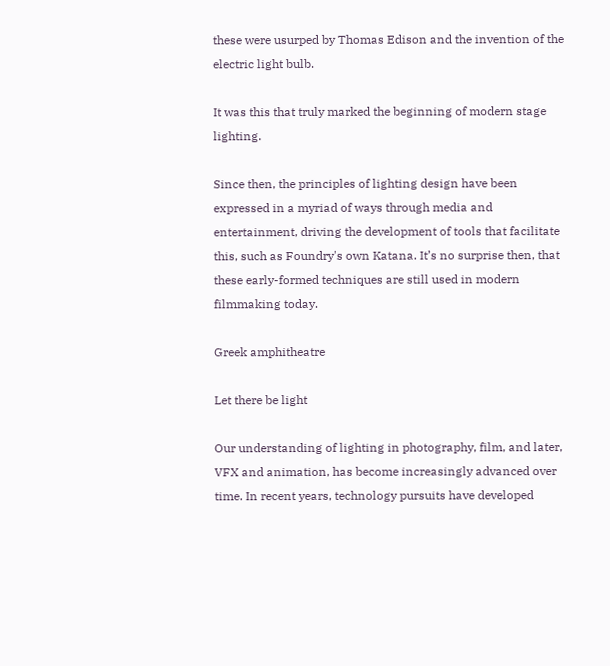these were usurped by Thomas Edison and the invention of the electric light bulb.

It was this that truly marked the beginning of modern stage lighting.

Since then, the principles of lighting design have been expressed in a myriad of ways through media and entertainment, driving the development of tools that facilitate this, such as Foundry's own Katana. It’s no surprise then, that these early-formed techniques are still used in modern filmmaking today.

Greek amphitheatre

Let there be light

Our understanding of lighting in photography, film, and later, VFX and animation, has become increasingly advanced over time. In recent years, technology pursuits have developed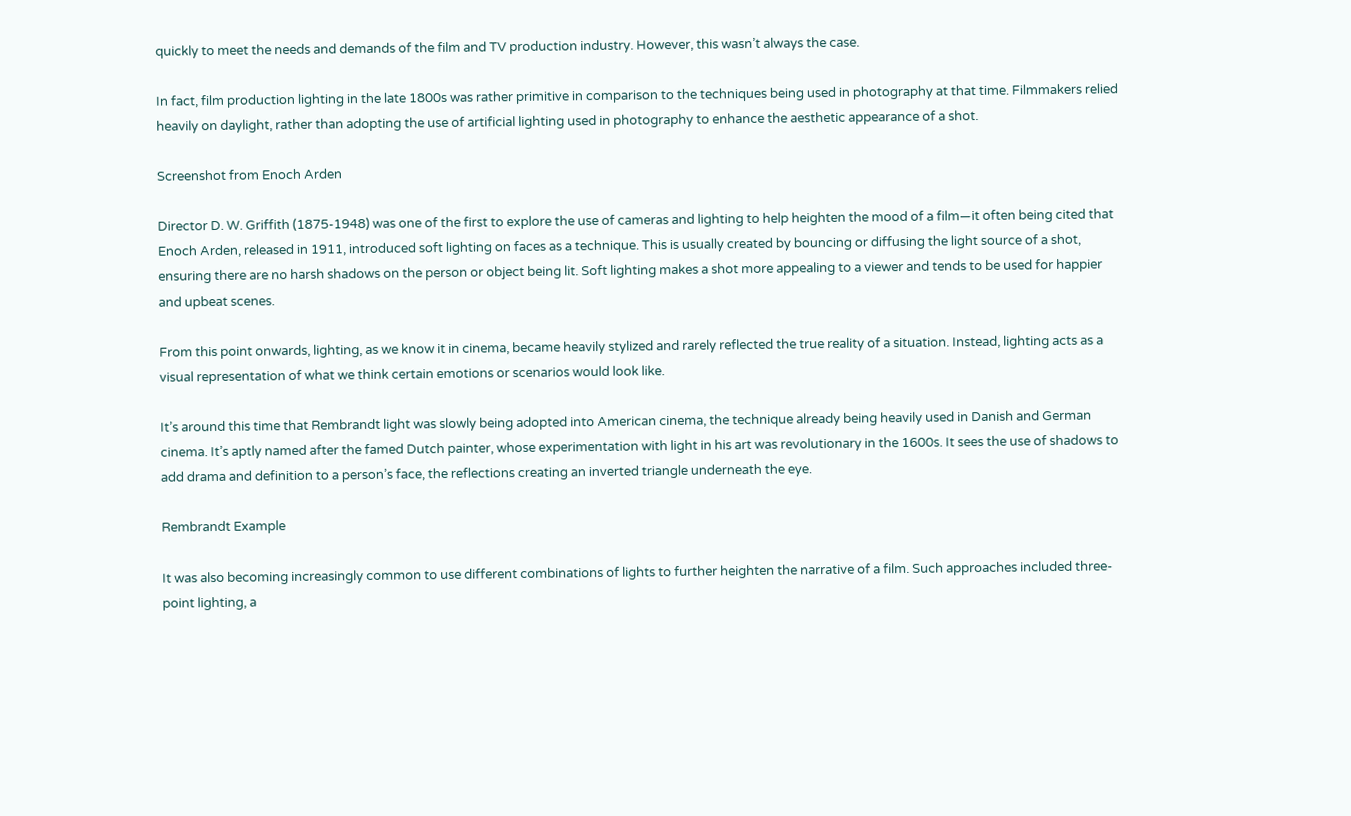quickly to meet the needs and demands of the film and TV production industry. However, this wasn’t always the case.

In fact, film production lighting in the late 1800s was rather primitive in comparison to the techniques being used in photography at that time. Filmmakers relied heavily on daylight, rather than adopting the use of artificial lighting used in photography to enhance the aesthetic appearance of a shot.

Screenshot from Enoch Arden

Director D. W. Griffith (1875-1948) was one of the first to explore the use of cameras and lighting to help heighten the mood of a film—it often being cited that Enoch Arden, released in 1911, introduced soft lighting on faces as a technique. This is usually created by bouncing or diffusing the light source of a shot, ensuring there are no harsh shadows on the person or object being lit. Soft lighting makes a shot more appealing to a viewer and tends to be used for happier and upbeat scenes.

From this point onwards, lighting, as we know it in cinema, became heavily stylized and rarely reflected the true reality of a situation. Instead, lighting acts as a visual representation of what we think certain emotions or scenarios would look like.

It’s around this time that Rembrandt light was slowly being adopted into American cinema, the technique already being heavily used in Danish and German cinema. It’s aptly named after the famed Dutch painter, whose experimentation with light in his art was revolutionary in the 1600s. It sees the use of shadows to add drama and definition to a person’s face, the reflections creating an inverted triangle underneath the eye.

Rembrandt Example

It was also becoming increasingly common to use different combinations of lights to further heighten the narrative of a film. Such approaches included three-point lighting, a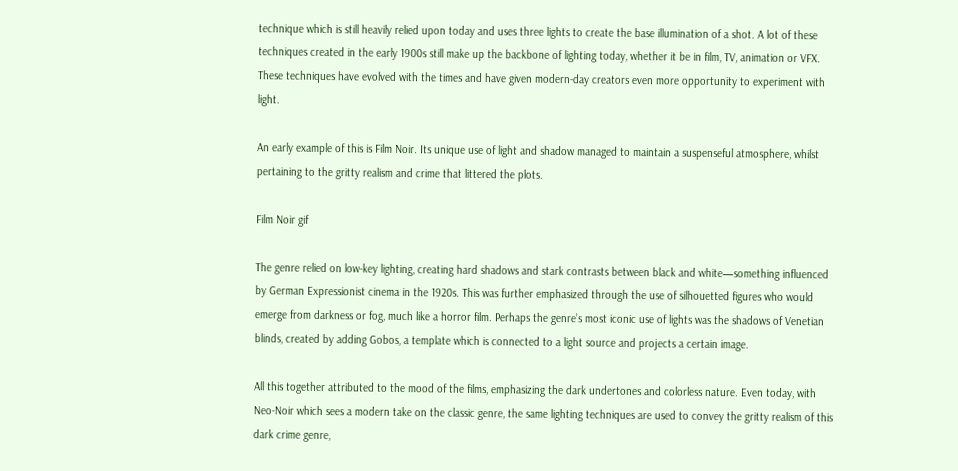technique which is still heavily relied upon today and uses three lights to create the base illumination of a shot. A lot of these techniques created in the early 1900s still make up the backbone of lighting today, whether it be in film, TV, animation or VFX. These techniques have evolved with the times and have given modern-day creators even more opportunity to experiment with light.

An early example of this is Film Noir. Its unique use of light and shadow managed to maintain a suspenseful atmosphere, whilst pertaining to the gritty realism and crime that littered the plots.

Film Noir gif

The genre relied on low-key lighting, creating hard shadows and stark contrasts between black and white—something influenced by German Expressionist cinema in the 1920s. This was further emphasized through the use of silhouetted figures who would emerge from darkness or fog, much like a horror film. Perhaps the genre’s most iconic use of lights was the shadows of Venetian blinds, created by adding Gobos, a template which is connected to a light source and projects a certain image.

All this together attributed to the mood of the films, emphasizing the dark undertones and colorless nature. Even today, with Neo-Noir which sees a modern take on the classic genre, the same lighting techniques are used to convey the gritty realism of this dark crime genre,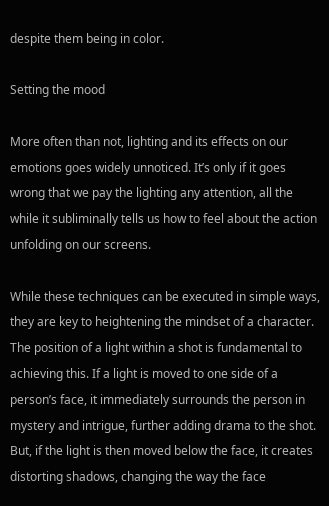despite them being in color.

Setting the mood

More often than not, lighting and its effects on our emotions goes widely unnoticed. It’s only if it goes wrong that we pay the lighting any attention, all the while it subliminally tells us how to feel about the action unfolding on our screens.

While these techniques can be executed in simple ways, they are key to heightening the mindset of a character. The position of a light within a shot is fundamental to achieving this. If a light is moved to one side of a person’s face, it immediately surrounds the person in mystery and intrigue, further adding drama to the shot. But, if the light is then moved below the face, it creates distorting shadows, changing the way the face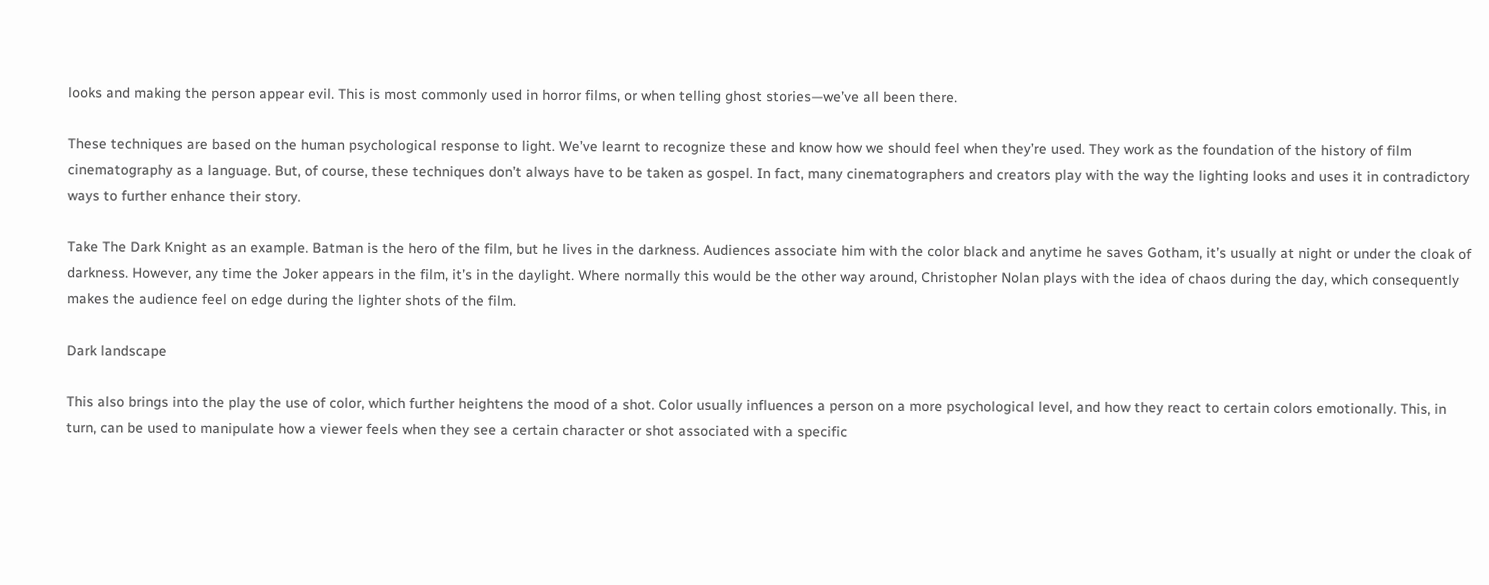looks and making the person appear evil. This is most commonly used in horror films, or when telling ghost stories—we’ve all been there.

These techniques are based on the human psychological response to light. We’ve learnt to recognize these and know how we should feel when they’re used. They work as the foundation of the history of film cinematography as a language. But, of course, these techniques don’t always have to be taken as gospel. In fact, many cinematographers and creators play with the way the lighting looks and uses it in contradictory ways to further enhance their story.

Take The Dark Knight as an example. Batman is the hero of the film, but he lives in the darkness. Audiences associate him with the color black and anytime he saves Gotham, it’s usually at night or under the cloak of darkness. However, any time the Joker appears in the film, it’s in the daylight. Where normally this would be the other way around, Christopher Nolan plays with the idea of chaos during the day, which consequently makes the audience feel on edge during the lighter shots of the film.

Dark landscape

This also brings into the play the use of color, which further heightens the mood of a shot. Color usually influences a person on a more psychological level, and how they react to certain colors emotionally. This, in turn, can be used to manipulate how a viewer feels when they see a certain character or shot associated with a specific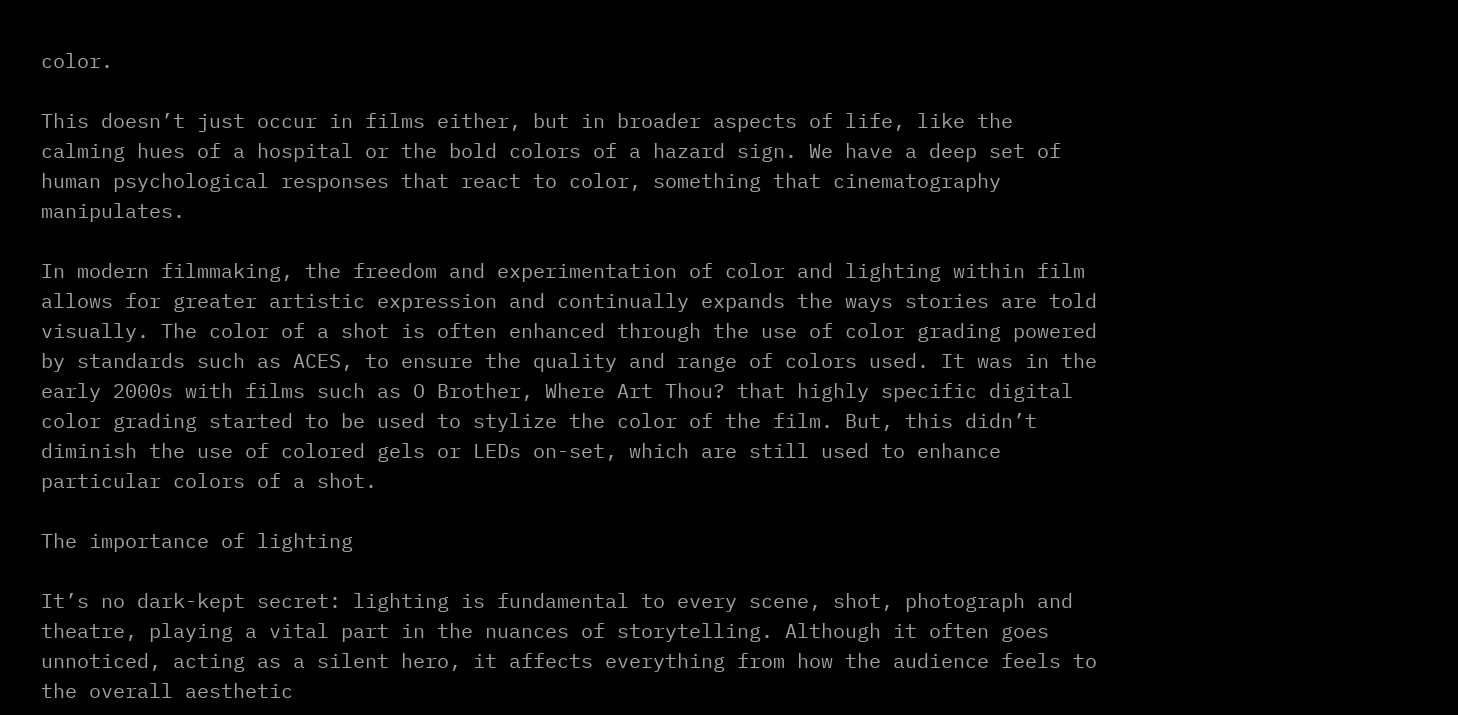color.

This doesn’t just occur in films either, but in broader aspects of life, like the calming hues of a hospital or the bold colors of a hazard sign. We have a deep set of human psychological responses that react to color, something that cinematography manipulates.

In modern filmmaking, the freedom and experimentation of color and lighting within film allows for greater artistic expression and continually expands the ways stories are told visually. The color of a shot is often enhanced through the use of color grading powered by standards such as ACES, to ensure the quality and range of colors used. It was in the early 2000s with films such as O Brother, Where Art Thou? that highly specific digital color grading started to be used to stylize the color of the film. But, this didn’t diminish the use of colored gels or LEDs on-set, which are still used to enhance particular colors of a shot.

The importance of lighting

It’s no dark-kept secret: lighting is fundamental to every scene, shot, photograph and theatre, playing a vital part in the nuances of storytelling. Although it often goes unnoticed, acting as a silent hero, it affects everything from how the audience feels to the overall aesthetic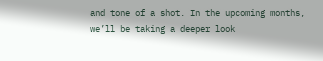and tone of a shot. In the upcoming months, we’ll be taking a deeper look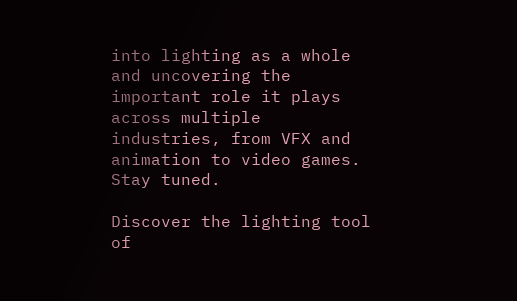into lighting as a whole and uncovering the important role it plays across multiple industries, from VFX and animation to video games. Stay tuned.

Discover the lighting tool of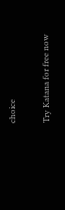choice

Try Katana for free now